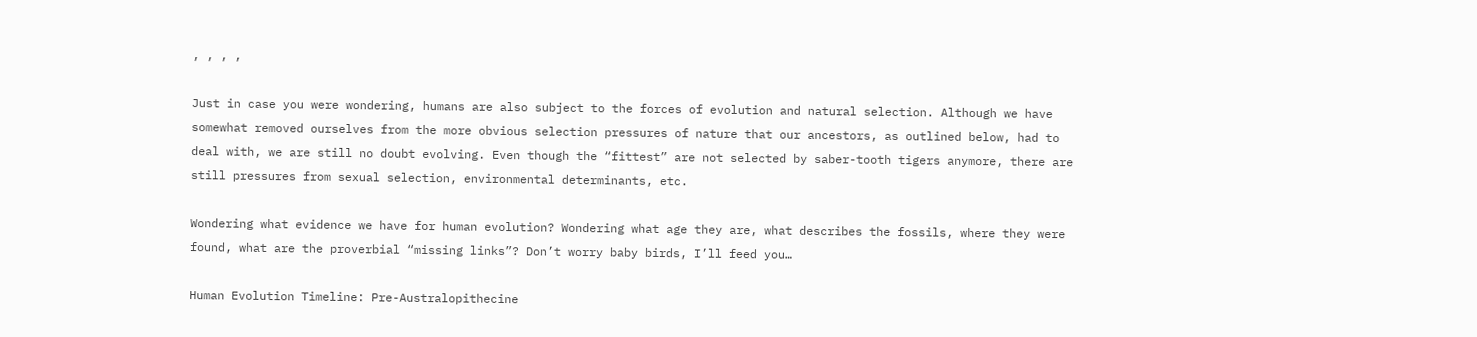, , , ,

Just in case you were wondering, humans are also subject to the forces of evolution and natural selection. Although we have somewhat removed ourselves from the more obvious selection pressures of nature that our ancestors, as outlined below, had to deal with, we are still no doubt evolving. Even though the “fittest” are not selected by saber-tooth tigers anymore, there are still pressures from sexual selection, environmental determinants, etc.

Wondering what evidence we have for human evolution? Wondering what age they are, what describes the fossils, where they were found, what are the proverbial “missing links”? Don’t worry baby birds, I’ll feed you…

Human Evolution Timeline: Pre-Australopithecine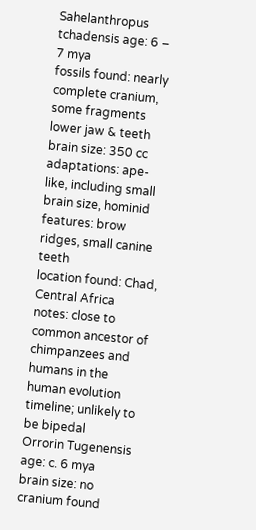Sahelanthropus tchadensis age: 6 – 7 mya
fossils found: nearly complete cranium, some fragments lower jaw & teeth
brain size: 350 cc
adaptations: ape-like, including small brain size, hominid features: brow ridges, small canine teeth
location found: Chad, Central Africa
notes: close to common ancestor of chimpanzees and humans in the human evolution timeline; unlikely to be bipedal
Orrorin Tugenensis age: c. 6 mya
brain size: no cranium found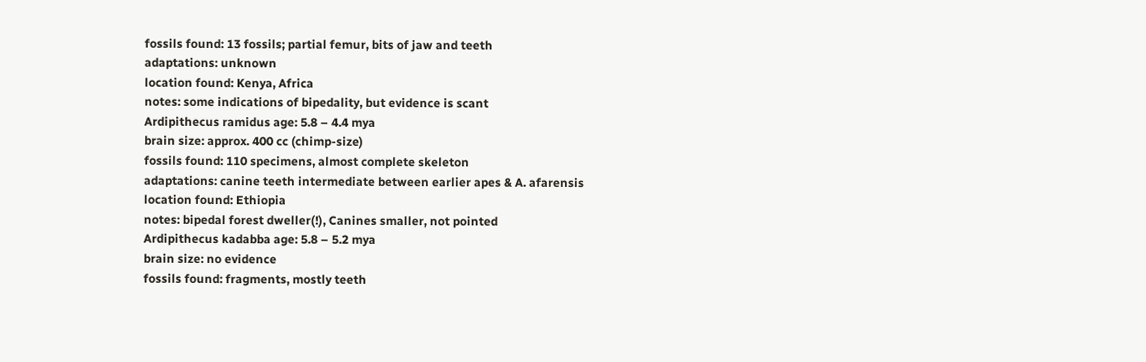fossils found: 13 fossils; partial femur, bits of jaw and teeth
adaptations: unknown
location found: Kenya, Africa
notes: some indications of bipedality, but evidence is scant
Ardipithecus ramidus age: 5.8 – 4.4 mya
brain size: approx. 400 cc (chimp-size)
fossils found: 110 specimens, almost complete skeleton
adaptations: canine teeth intermediate between earlier apes & A. afarensis
location found: Ethiopia
notes: bipedal forest dweller(!), Canines smaller, not pointed
Ardipithecus kadabba age: 5.8 – 5.2 mya
brain size: no evidence
fossils found: fragments, mostly teeth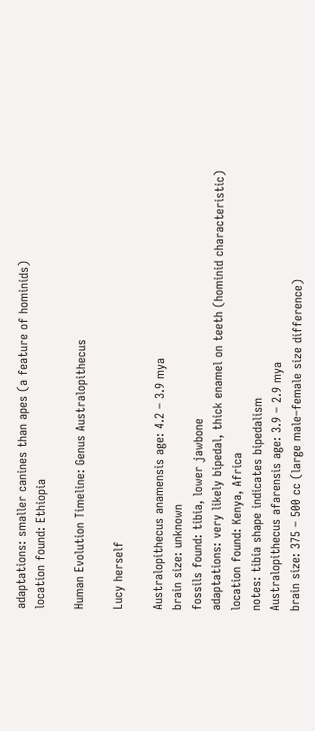adaptations: smaller canines than apes (a feature of hominids)
location found: Ethiopia

Human Evolution Timeline: Genus Australopithecus

Lucy herself

Australopithecus anamensis age: 4.2 – 3.9 mya
brain size: unknown
fossils found: tibia, lower jawbone
adaptations: very likely bipedal, thick enamel on teeth (hominid characteristic)
location found: Kenya, Africa
notes: tibia shape indicates bipedalism
Australopithecus afarensis age: 3.9 – 2.9 mya
brain size: 375 – 500 cc (large male–female size difference)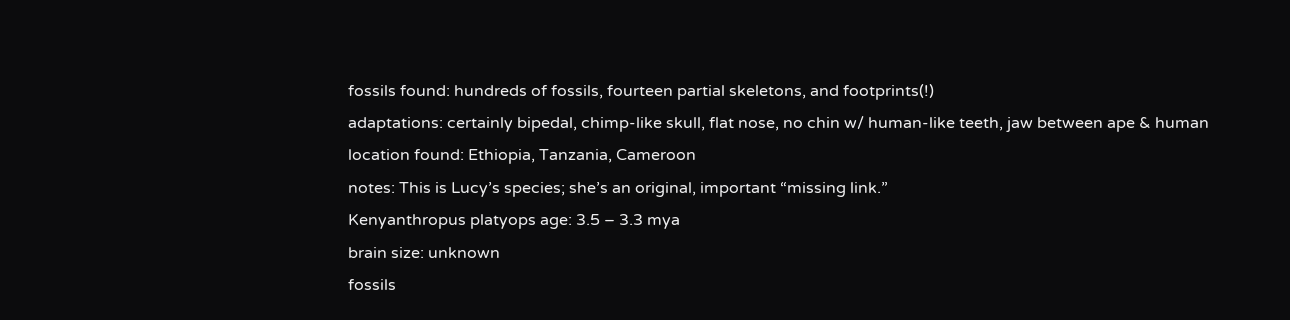fossils found: hundreds of fossils, fourteen partial skeletons, and footprints(!)
adaptations: certainly bipedal, chimp-like skull, flat nose, no chin w/ human-like teeth, jaw between ape & human
location found: Ethiopia, Tanzania, Cameroon
notes: This is Lucy’s species; she’s an original, important “missing link.”
Kenyanthropus platyops age: 3.5 – 3.3 mya
brain size: unknown
fossils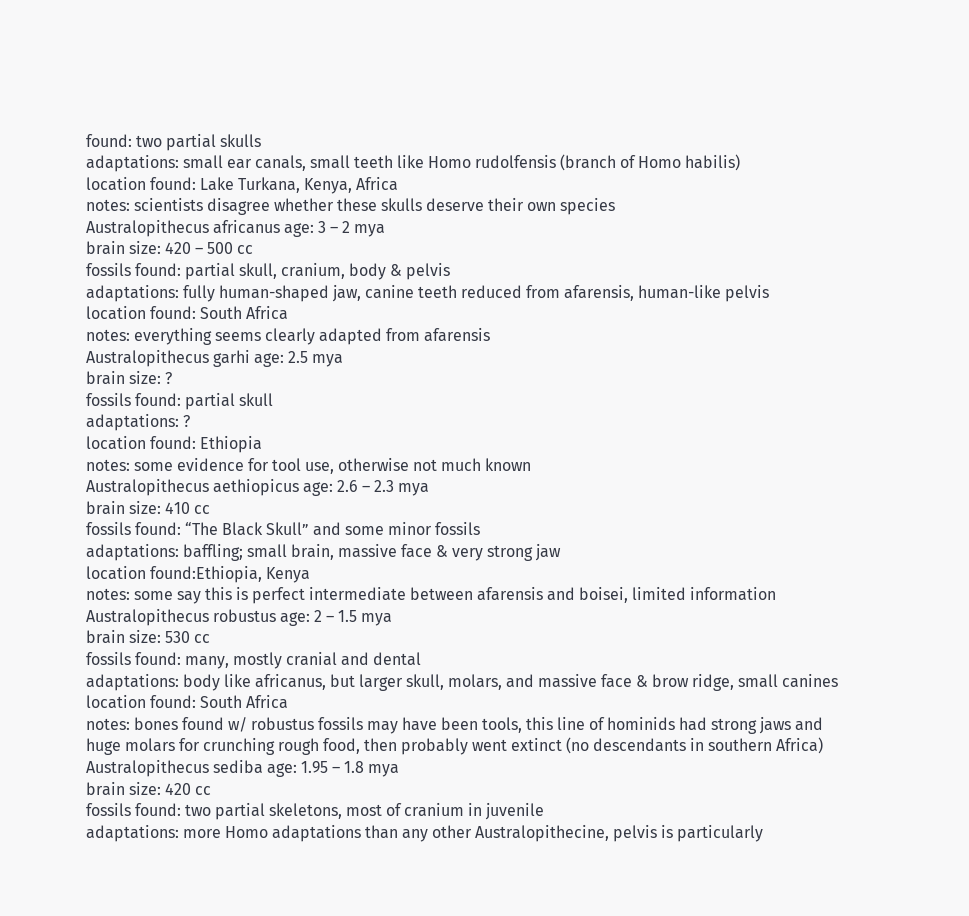found: two partial skulls
adaptations: small ear canals, small teeth like Homo rudolfensis (branch of Homo habilis)
location found: Lake Turkana, Kenya, Africa
notes: scientists disagree whether these skulls deserve their own species
Australopithecus africanus age: 3 – 2 mya
brain size: 420 – 500 cc
fossils found: partial skull, cranium, body & pelvis
adaptations: fully human-shaped jaw, canine teeth reduced from afarensis, human-like pelvis
location found: South Africa
notes: everything seems clearly adapted from afarensis
Australopithecus garhi age: 2.5 mya
brain size: ?
fossils found: partial skull
adaptations: ?
location found: Ethiopia
notes: some evidence for tool use, otherwise not much known
Australopithecus aethiopicus age: 2.6 – 2.3 mya
brain size: 410 cc
fossils found: “The Black Skull” and some minor fossils
adaptations: baffling; small brain, massive face & very strong jaw
location found:Ethiopia, Kenya
notes: some say this is perfect intermediate between afarensis and boisei, limited information
Australopithecus robustus age: 2 – 1.5 mya
brain size: 530 cc
fossils found: many, mostly cranial and dental
adaptations: body like africanus, but larger skull, molars, and massive face & brow ridge, small canines
location found: South Africa
notes: bones found w/ robustus fossils may have been tools, this line of hominids had strong jaws and huge molars for crunching rough food, then probably went extinct (no descendants in southern Africa)
Australopithecus sediba age: 1.95 – 1.8 mya
brain size: 420 cc
fossils found: two partial skeletons, most of cranium in juvenile
adaptations: more Homo adaptations than any other Australopithecine, pelvis is particularly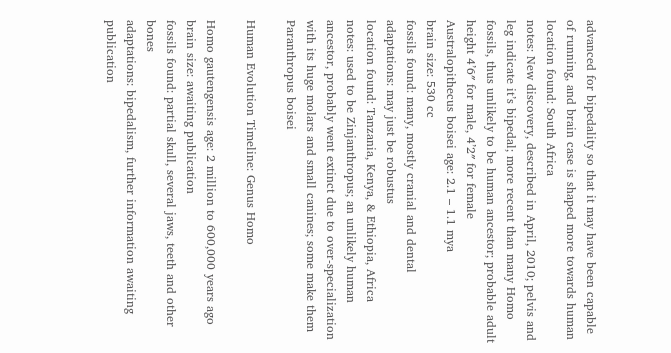advanced for bipedality so that it may have been capable of running, and brain case is shaped more towards human
location found: South Africa
notes: New discovery, described in April, 2010; pelvis and leg indicate it’s bipedal; more recent than many Homo fossils, thus unlikely to be human ancestor; probable adult height 4’6″ for male, 4’2″ for female
Australopithecus boisei age: 2.1 – 1.1 mya
brain size: 530 cc
fossils found: many, mostly cranial and dental
adaptations: may just be robustus
location found: Tanzania, Kenya, & Ethiopia, Africa
notes: used to be Zinjanthropus; an unlikely human ancestor, probably went extinct due to over-specialization with its huge molars and small canines; some make them Paranthropus boisei

Human Evolution Timeline: Genus Homo

Homo gautengensis age: 2 million to 600,000 years ago
brain size: awaiting publication
fossils found: partial skull, several jaws, teeth and other bones
adaptations: bipedalism, further information awaiting publication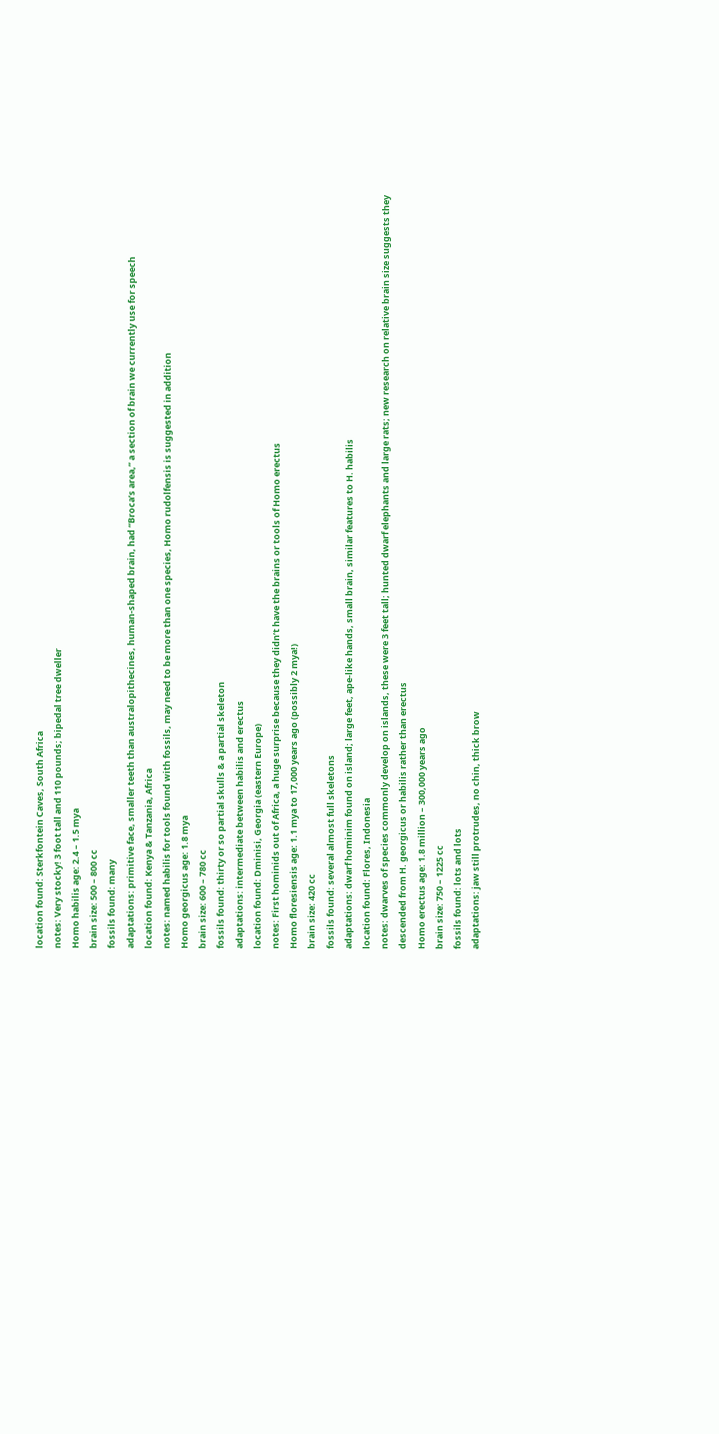location found: Sterkfontein Caves, South Africa
notes: Very stocky! 3 foot tall and 110 pounds; bipedal tree dweller
Homo habilis age: 2.4 – 1.5 mya
brain size: 500 – 800 cc
fossils found: many
adaptations: primitive face, smaller teeth than australopithecines, human-shaped brain, had “Broca’s area,” a section of brain we currently use for speech
location found: Kenya & Tanzania, Africa
notes: named habilis for tools found with fossils, may need to be more than one species, Homo rudolfensis is suggested in addition
Homo georgicus age: 1.8 mya
brain size: 600 – 780 cc
fossils found: thirty or so partial skulls & a partial skeleton
adaptations: intermediate between habilis and erectus
location found: Dminisi, Georgia (eastern Europe)
notes: First hominids out of Africa, a huge surprise because they didn’t have the brains or tools of Homo erectus
Homo floresiensis age: 1.1 mya to 17,000 years ago (possibly 2 mya!)
brain size: 420 cc
fossils found: several almost full skeletons
adaptations: dwarf hominim found on island; large feet, ape-like hands, small brain, similar features to H. habilis
location found: Flores, Indonesia
notes: dwarves of species commonly develop on islands, these were 3 feet tall; hunted dwarf elephants and large rats; new research on relative brain size suggests they descended from H. georgicus or habilis rather than erectus
Homo erectus age: 1.8 million – 300,000 years ago
brain size: 750 – 1225 cc
fossils found: lots and lots
adaptations: jaw still protrudes, no chin, thick brow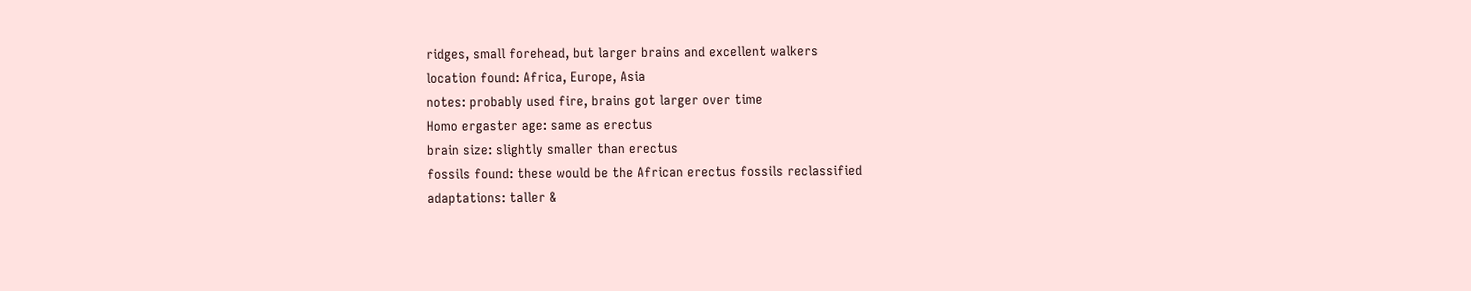ridges, small forehead, but larger brains and excellent walkers
location found: Africa, Europe, Asia
notes: probably used fire, brains got larger over time
Homo ergaster age: same as erectus
brain size: slightly smaller than erectus
fossils found: these would be the African erectus fossils reclassified
adaptations: taller &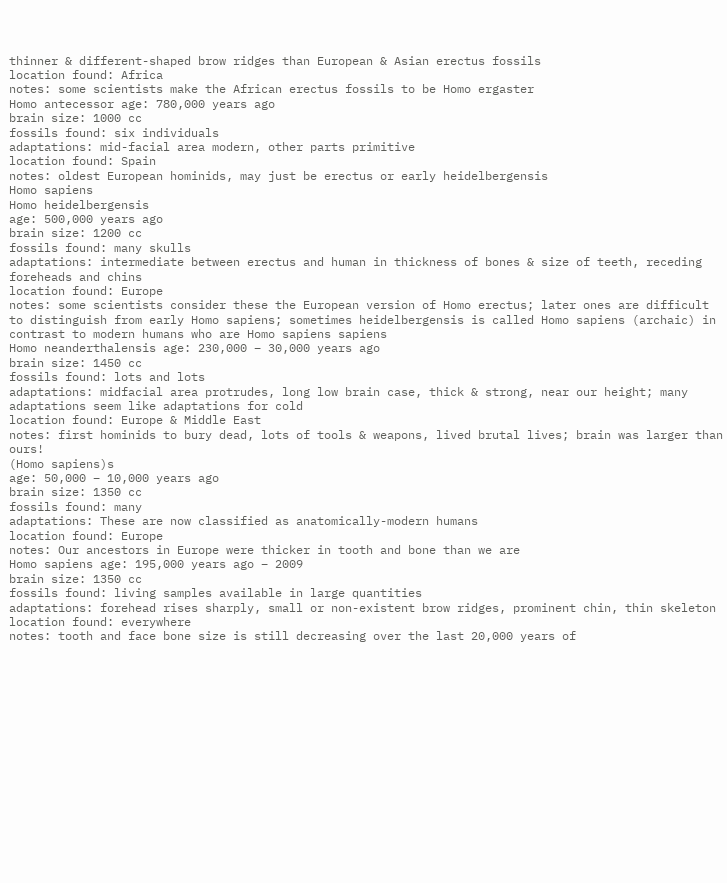thinner & different-shaped brow ridges than European & Asian erectus fossils
location found: Africa
notes: some scientists make the African erectus fossils to be Homo ergaster
Homo antecessor age: 780,000 years ago
brain size: 1000 cc
fossils found: six individuals
adaptations: mid-facial area modern, other parts primitive
location found: Spain
notes: oldest European hominids, may just be erectus or early heidelbergensis
Homo sapiens
Homo heidelbergensis
age: 500,000 years ago
brain size: 1200 cc
fossils found: many skulls
adaptations: intermediate between erectus and human in thickness of bones & size of teeth, receding foreheads and chins
location found: Europe
notes: some scientists consider these the European version of Homo erectus; later ones are difficult to distinguish from early Homo sapiens; sometimes heidelbergensis is called Homo sapiens (archaic) in contrast to modern humans who are Homo sapiens sapiens
Homo neanderthalensis age: 230,000 – 30,000 years ago
brain size: 1450 cc
fossils found: lots and lots
adaptations: midfacial area protrudes, long low brain case, thick & strong, near our height; many adaptations seem like adaptations for cold
location found: Europe & Middle East
notes: first hominids to bury dead, lots of tools & weapons, lived brutal lives; brain was larger than ours!
(Homo sapiens)s
age: 50,000 – 10,000 years ago
brain size: 1350 cc
fossils found: many
adaptations: These are now classified as anatomically-modern humans
location found: Europe
notes: Our ancestors in Europe were thicker in tooth and bone than we are
Homo sapiens age: 195,000 years ago – 2009
brain size: 1350 cc
fossils found: living samples available in large quantities
adaptations: forehead rises sharply, small or non-existent brow ridges, prominent chin, thin skeleton
location found: everywhere
notes: tooth and face bone size is still decreasing over the last 20,000 years of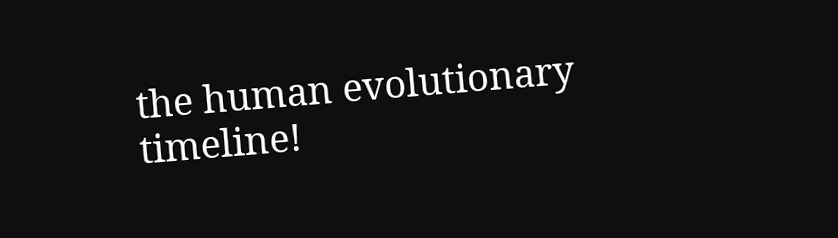the human evolutionary timeline!